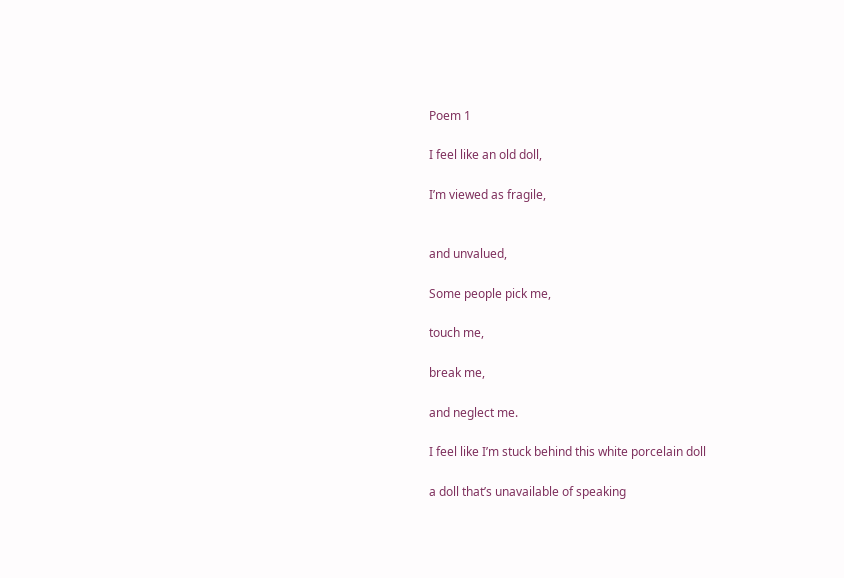Poem 1

I feel like an old doll,

I’m viewed as fragile,


and unvalued,

Some people pick me,

touch me,

break me,

and neglect me.

I feel like I’m stuck behind this white porcelain doll

a doll that’s unavailable of speaking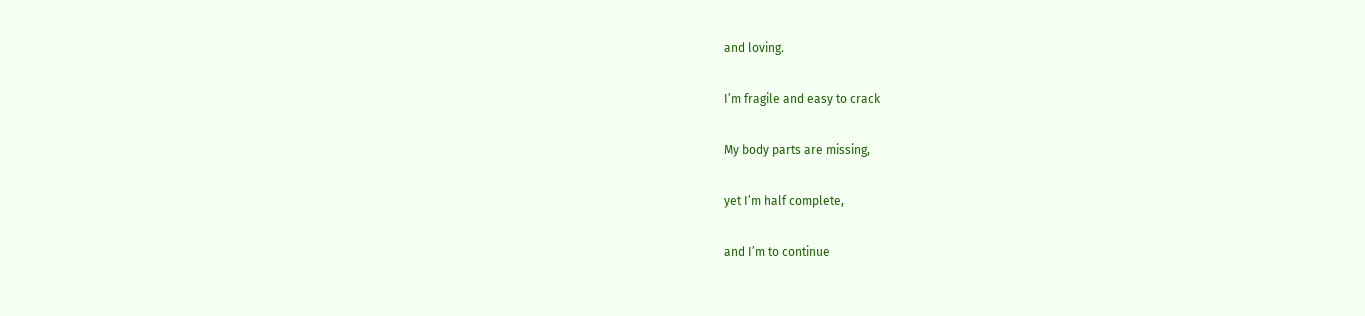and loving.

I’m fragile and easy to crack

My body parts are missing,

yet I’m half complete,

and I’m to continue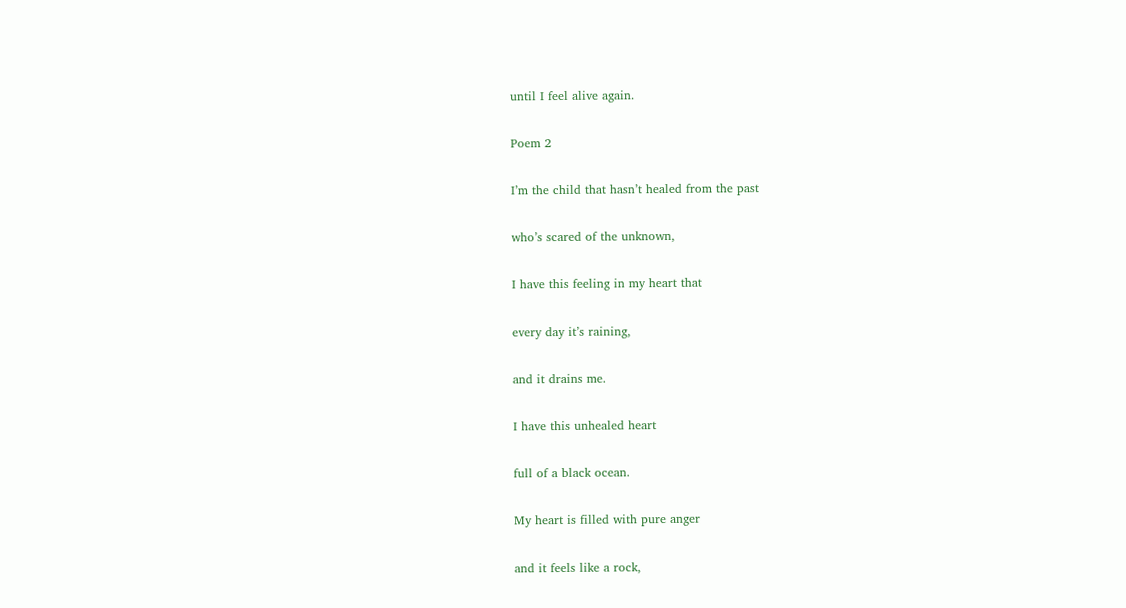until I feel alive again.

Poem 2

I’m the child that hasn’t healed from the past

who’s scared of the unknown,

I have this feeling in my heart that

every day it’s raining,

and it drains me.

I have this unhealed heart

full of a black ocean.

My heart is filled with pure anger

and it feels like a rock,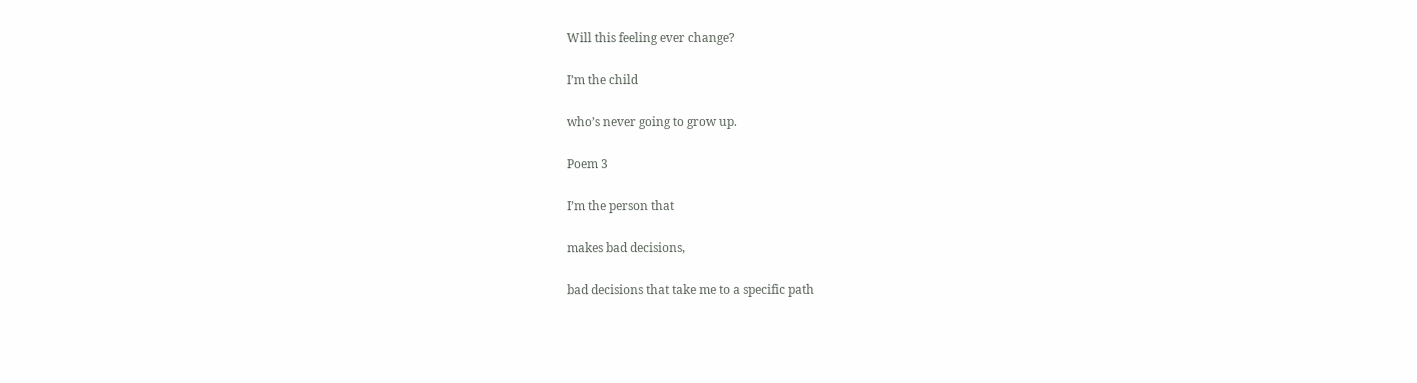Will this feeling ever change?

I’m the child

who’s never going to grow up.

Poem 3

I’m the person that

makes bad decisions,

bad decisions that take me to a specific path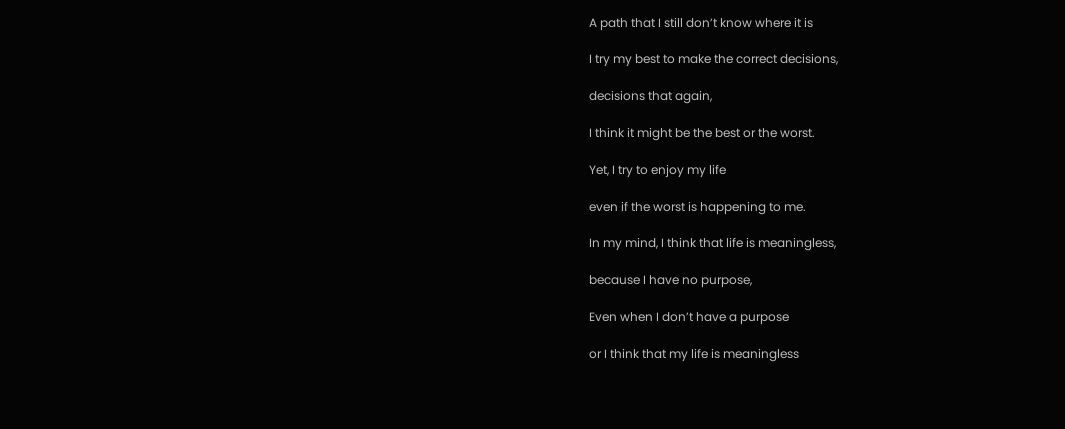A path that I still don’t know where it is

I try my best to make the correct decisions,

decisions that again,

I think it might be the best or the worst.

Yet, I try to enjoy my life

even if the worst is happening to me.

In my mind, I think that life is meaningless,

because I have no purpose,

Even when I don’t have a purpose

or I think that my life is meaningless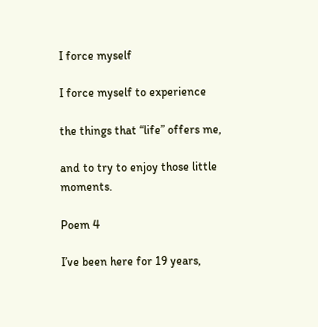I force myself

I force myself to experience

the things that “life” offers me,

and to try to enjoy those little moments.

Poem 4

I’ve been here for 19 years,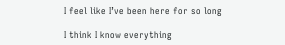I feel like I’ve been here for so long

I think I know everything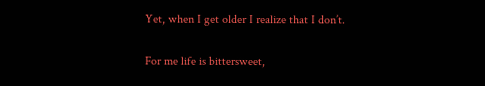Yet, when I get older I realize that I don’t.

For me life is bittersweet,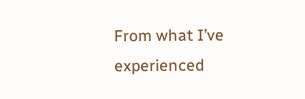From what I’ve experienced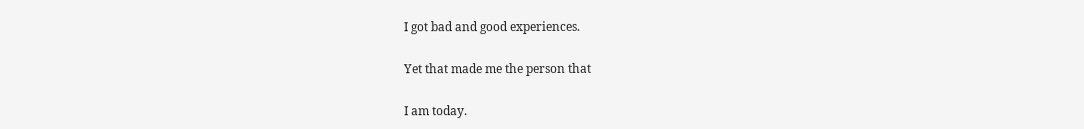I got bad and good experiences.

Yet that made me the person that

I am today.